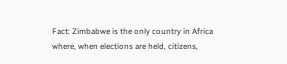Fact: Zimbabwe is the only country in Africa where, when elections are held, citizens,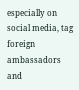especially on social media, tag foreign ambassadors and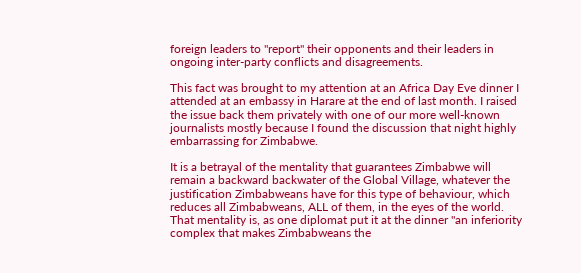foreign leaders to "report" their opponents and their leaders in ongoing inter-party conflicts and disagreements.

This fact was brought to my attention at an Africa Day Eve dinner I attended at an embassy in Harare at the end of last month. I raised the issue back them privately with one of our more well-known journalists mostly because I found the discussion that night highly embarrassing for Zimbabwe.

It is a betrayal of the mentality that guarantees Zimbabwe will remain a backward backwater of the Global Village, whatever the justification Zimbabweans have for this type of behaviour, which reduces all Zimbabweans, ALL of them, in the eyes of the world. That mentality is, as one diplomat put it at the dinner "an inferiority complex that makes Zimbabweans the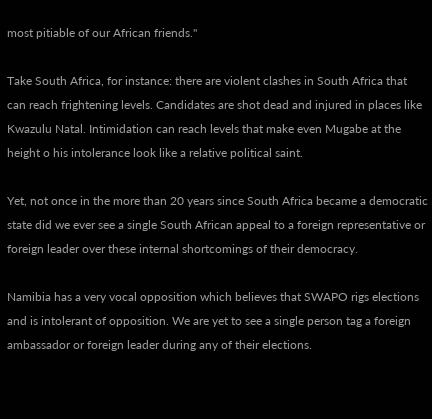most pitiable of our African friends."

Take South Africa, for instance: there are violent clashes in South Africa that can reach frightening levels. Candidates are shot dead and injured in places like Kwazulu Natal. Intimidation can reach levels that make even Mugabe at the height o his intolerance look like a relative political saint.

Yet, not once in the more than 20 years since South Africa became a democratic state did we ever see a single South African appeal to a foreign representative or foreign leader over these internal shortcomings of their democracy.

Namibia has a very vocal opposition which believes that SWAPO rigs elections and is intolerant of opposition. We are yet to see a single person tag a foreign ambassador or foreign leader during any of their elections.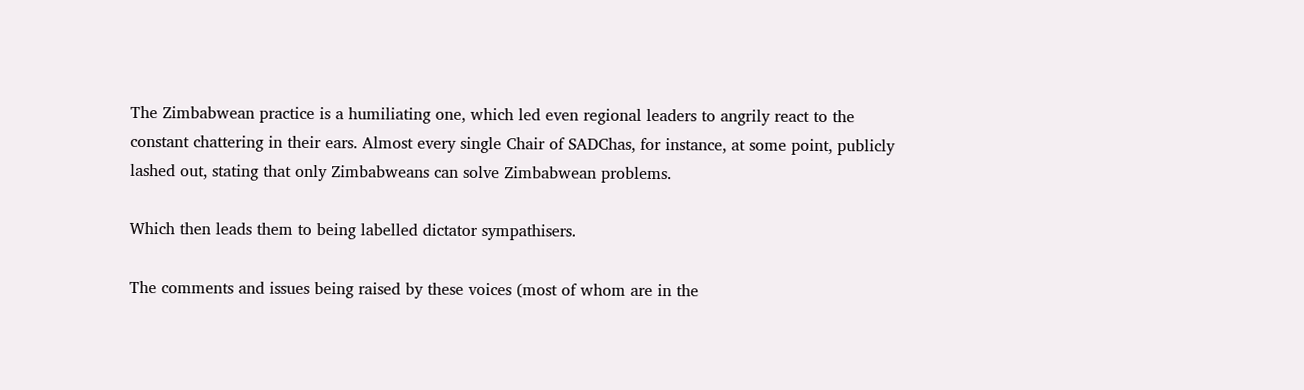The Zimbabwean practice is a humiliating one, which led even regional leaders to angrily react to the constant chattering in their ears. Almost every single Chair of SADChas, for instance, at some point, publicly lashed out, stating that only Zimbabweans can solve Zimbabwean problems.

Which then leads them to being labelled dictator sympathisers.

The comments and issues being raised by these voices (most of whom are in the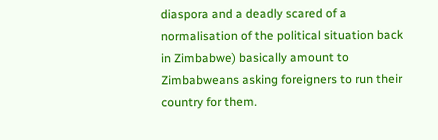diaspora and a deadly scared of a normalisation of the political situation back in Zimbabwe) basically amount to Zimbabweans asking foreigners to run their country for them.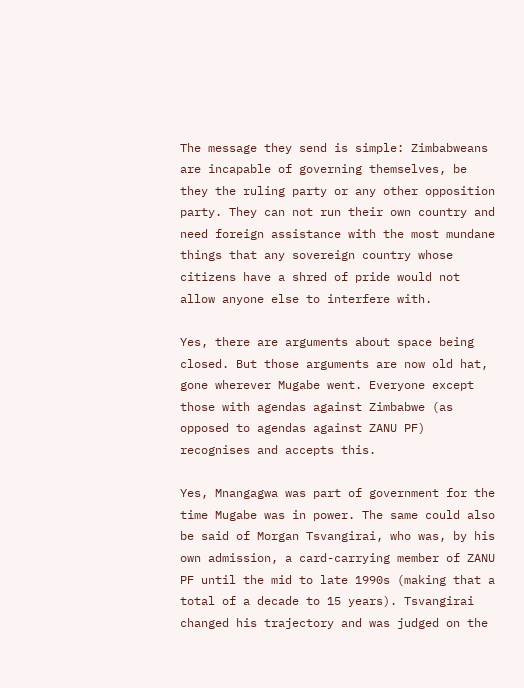The message they send is simple: Zimbabweans are incapable of governing themselves, be they the ruling party or any other opposition party. They can not run their own country and need foreign assistance with the most mundane things that any sovereign country whose citizens have a shred of pride would not allow anyone else to interfere with.

Yes, there are arguments about space being closed. But those arguments are now old hat, gone wherever Mugabe went. Everyone except those with agendas against Zimbabwe (as opposed to agendas against ZANU PF) recognises and accepts this.

Yes, Mnangagwa was part of government for the time Mugabe was in power. The same could also be said of Morgan Tsvangirai, who was, by his own admission, a card-carrying member of ZANU PF until the mid to late 1990s (making that a total of a decade to 15 years). Tsvangirai changed his trajectory and was judged on the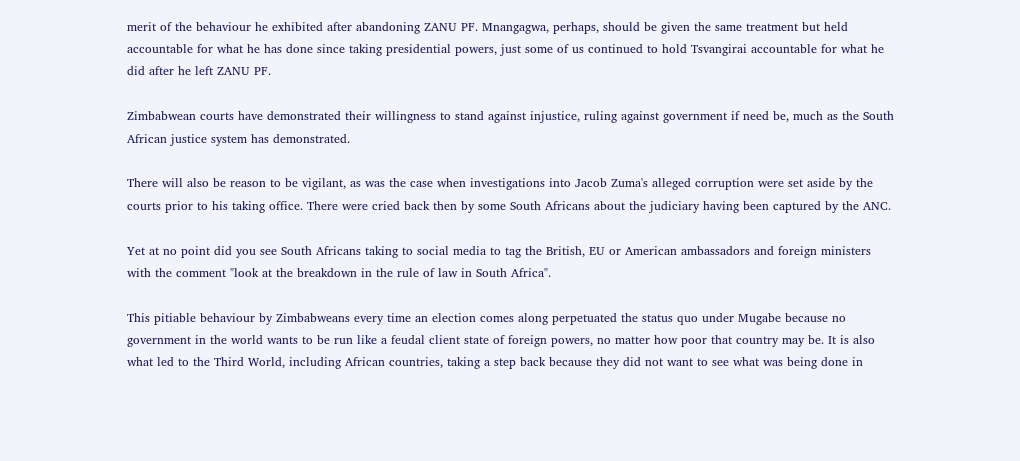merit of the behaviour he exhibited after abandoning ZANU PF. Mnangagwa, perhaps, should be given the same treatment but held accountable for what he has done since taking presidential powers, just some of us continued to hold Tsvangirai accountable for what he did after he left ZANU PF.

Zimbabwean courts have demonstrated their willingness to stand against injustice, ruling against government if need be, much as the South African justice system has demonstrated.

There will also be reason to be vigilant, as was the case when investigations into Jacob Zuma's alleged corruption were set aside by the courts prior to his taking office. There were cried back then by some South Africans about the judiciary having been captured by the ANC.

Yet at no point did you see South Africans taking to social media to tag the British, EU or American ambassadors and foreign ministers with the comment "look at the breakdown in the rule of law in South Africa".

This pitiable behaviour by Zimbabweans every time an election comes along perpetuated the status quo under Mugabe because no government in the world wants to be run like a feudal client state of foreign powers, no matter how poor that country may be. It is also what led to the Third World, including African countries, taking a step back because they did not want to see what was being done in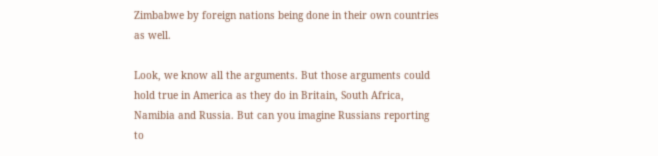Zimbabwe by foreign nations being done in their own countries as well.

Look, we know all the arguments. But those arguments could hold true in America as they do in Britain, South Africa, Namibia and Russia. But can you imagine Russians reporting to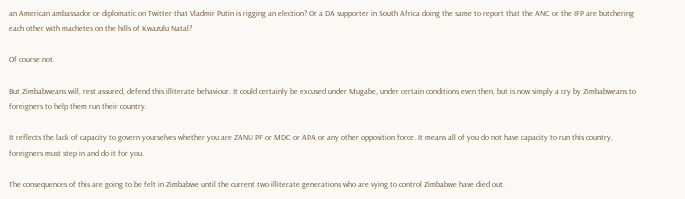an American ambassador or diplomatic on Twitter that Vladmir Putin is rigging an election? Or a DA supporter in South Africa doing the same to report that the ANC or the IFP are butchering each other with machetes on the hills of Kwazulu Natal?

Of course not.

But Zimbabweans will, rest assured, defend this illiterate behaviour. It could certainly be excused under Mugabe, under certain conditions even then, but is now simply a cry by Zimbabweans to foreigners to help them run their country.

It reflects the lack of capacity to govern yourselves whether you are ZANU PF or MDC or APA or any other opposition force. It means all of you do not have capacity to run this country, foreigners must step in and do it for you.

The consequences of this are going to be felt in Zimbabwe until the current two illiterate generations who are vying to control Zimbabwe have died out.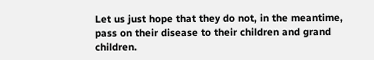Let us just hope that they do not, in the meantime, pass on their disease to their children and grand children.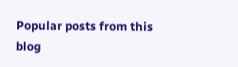Popular posts from this blog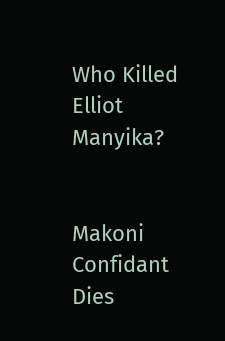Who Killed Elliot Manyika?


Makoni Confidant Dies